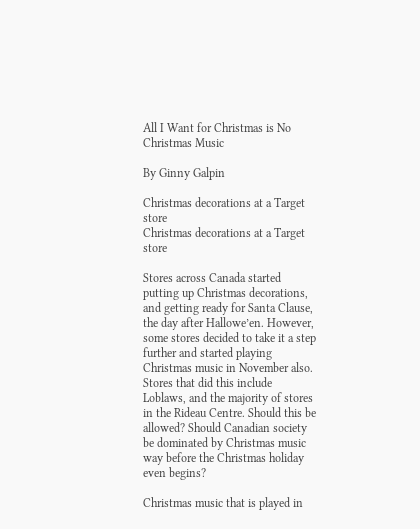All I Want for Christmas is No Christmas Music

By Ginny Galpin

Christmas decorations at a Target store
Christmas decorations at a Target store

Stores across Canada started putting up Christmas decorations, and getting ready for Santa Clause, the day after Hallowe’en. However, some stores decided to take it a step further and started playing Christmas music in November also. Stores that did this include Loblaws, and the majority of stores in the Rideau Centre. Should this be allowed? Should Canadian society be dominated by Christmas music way before the Christmas holiday even begins?

Christmas music that is played in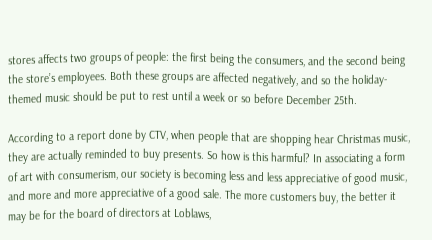stores affects two groups of people: the first being the consumers, and the second being the store’s employees. Both these groups are affected negatively, and so the holiday-themed music should be put to rest until a week or so before December 25th.

According to a report done by CTV, when people that are shopping hear Christmas music, they are actually reminded to buy presents. So how is this harmful? In associating a form of art with consumerism, our society is becoming less and less appreciative of good music, and more and more appreciative of a good sale. The more customers buy, the better it may be for the board of directors at Loblaws,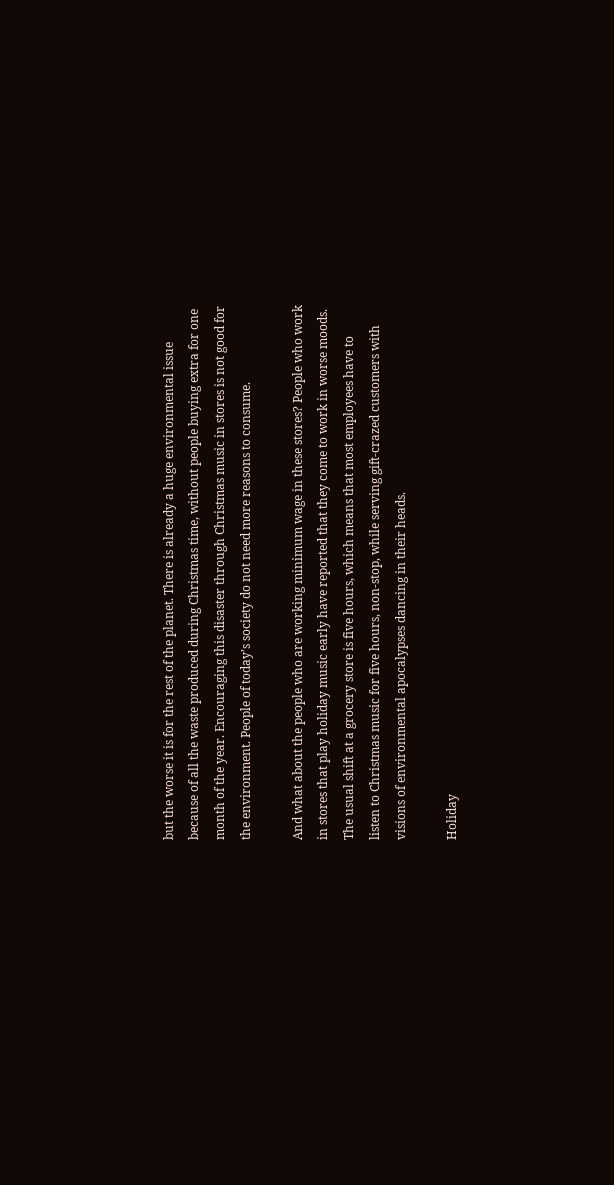but the worse it is for the rest of the planet. There is already a huge environmental issue because of all the waste produced during Christmas time, without people buying extra for one month of the year. Encouraging this disaster through Christmas music in stores is not good for the environment. People of today’s society do not need more reasons to consume.

And what about the people who are working minimum wage in these stores? People who work in stores that play holiday music early have reported that they come to work in worse moods. The usual shift at a grocery store is five hours, which means that most employees have to listen to Christmas music for five hours, non-stop, while serving gift-crazed customers with visions of environmental apocalypses dancing in their heads.

Holiday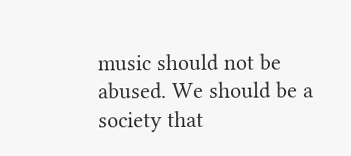music should not be abused. We should be a society that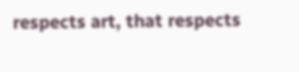respects art, that respects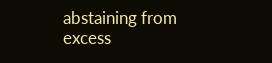abstaining from excess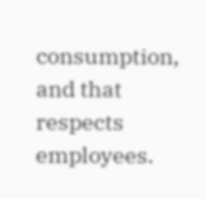consumption, and that respects employees.